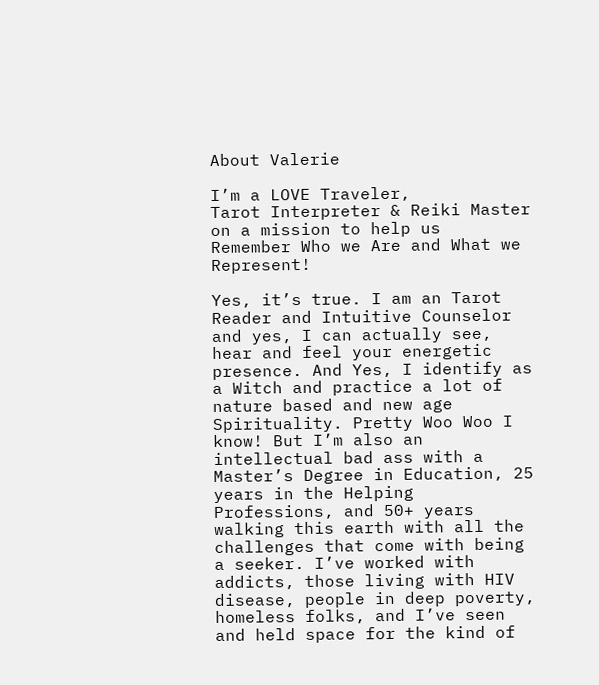About Valerie

I’m a LOVE Traveler,
Tarot Interpreter & Reiki Master
on a mission to help us
Remember Who we Are and What we Represent!

Yes, it’s true. I am an Tarot Reader and Intuitive Counselor and yes, I can actually see, hear and feel your energetic presence. And Yes, I identify as a Witch and practice a lot of nature based and new age Spirituality. Pretty Woo Woo I know! But I’m also an intellectual bad ass with a Master’s Degree in Education, 25 years in the Helping Professions, and 50+ years walking this earth with all the challenges that come with being a seeker. I’ve worked with addicts, those living with HIV disease, people in deep poverty, homeless folks, and I’ve seen and held space for the kind of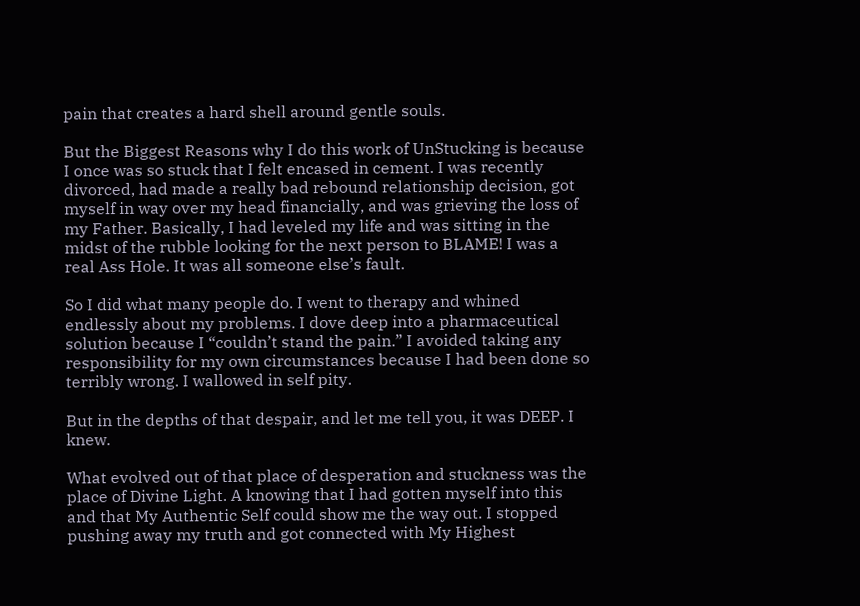pain that creates a hard shell around gentle souls.

But the Biggest Reasons why I do this work of UnStucking is because I once was so stuck that I felt encased in cement. I was recently divorced, had made a really bad rebound relationship decision, got myself in way over my head financially, and was grieving the loss of my Father. Basically, I had leveled my life and was sitting in the midst of the rubble looking for the next person to BLAME! I was a real Ass Hole. It was all someone else’s fault.

So I did what many people do. I went to therapy and whined endlessly about my problems. I dove deep into a pharmaceutical solution because I “couldn’t stand the pain.” I avoided taking any responsibility for my own circumstances because I had been done so terribly wrong. I wallowed in self pity.

But in the depths of that despair, and let me tell you, it was DEEP. I knew.

What evolved out of that place of desperation and stuckness was the place of Divine Light. A knowing that I had gotten myself into this and that My Authentic Self could show me the way out. I stopped pushing away my truth and got connected with My Highest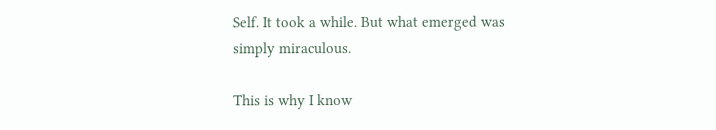Self. It took a while. But what emerged was simply miraculous.

This is why I know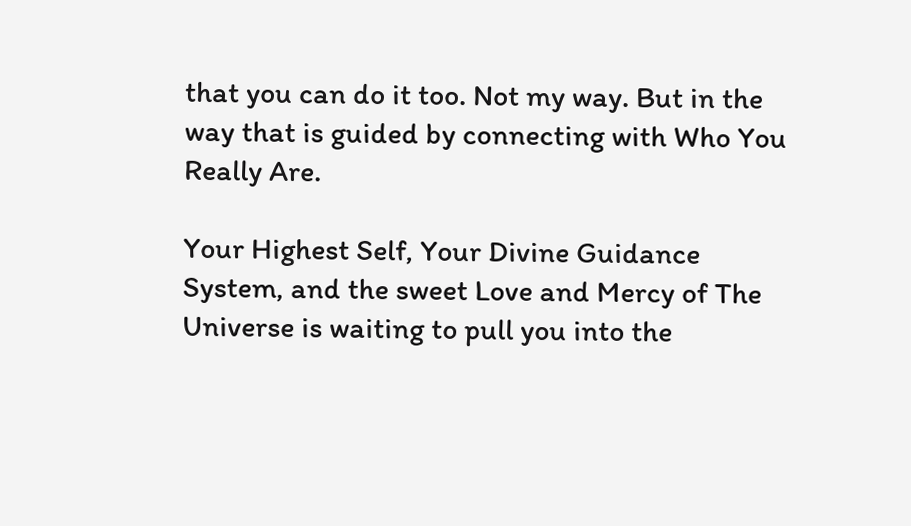that you can do it too. Not my way. But in the way that is guided by connecting with Who You Really Are.

Your Highest Self, Your Divine Guidance System, and the sweet Love and Mercy of The Universe is waiting to pull you into the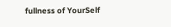fullness of YourSelf